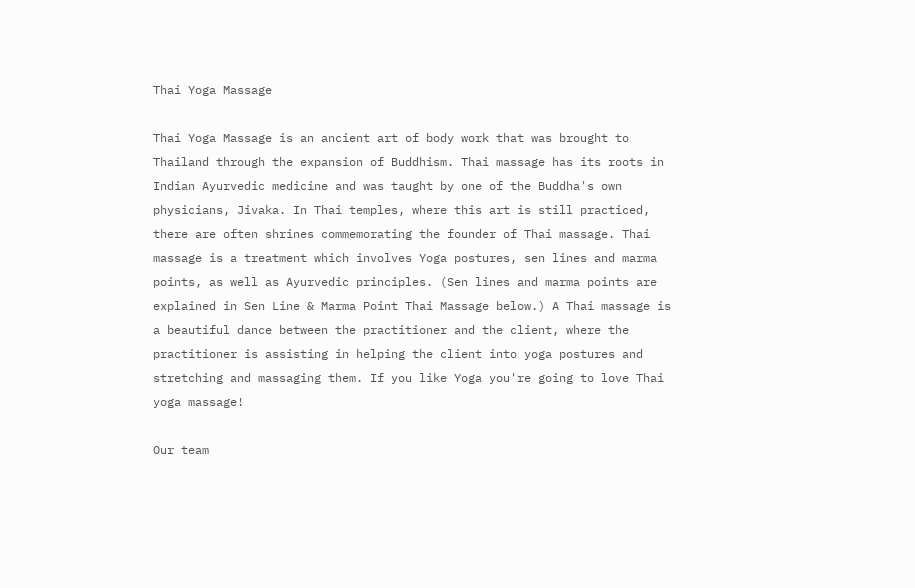Thai Yoga Massage

Thai Yoga Massage is an ancient art of body work that was brought to Thailand through the expansion of Buddhism. Thai massage has its roots in Indian Ayurvedic medicine and was taught by one of the Buddha's own physicians, Jivaka. In Thai temples, where this art is still practiced, there are often shrines commemorating the founder of Thai massage. Thai massage is a treatment which involves Yoga postures, sen lines and marma points, as well as Ayurvedic principles. (Sen lines and marma points are explained in Sen Line & Marma Point Thai Massage below.) A Thai massage is a beautiful dance between the practitioner and the client, where the practitioner is assisting in helping the client into yoga postures and stretching and massaging them. If you like Yoga you're going to love Thai yoga massage!

Our team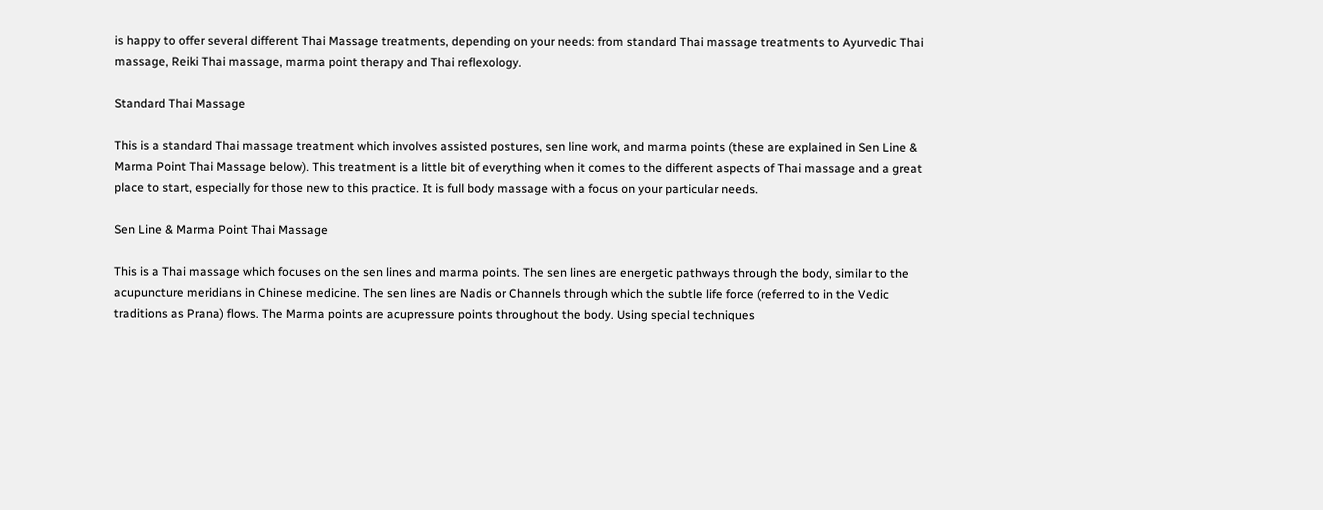is happy to offer several different Thai Massage treatments, depending on your needs: from standard Thai massage treatments to Ayurvedic Thai massage, Reiki Thai massage, marma point therapy and Thai reflexology.

Standard Thai Massage

This is a standard Thai massage treatment which involves assisted postures, sen line work, and marma points (these are explained in Sen Line & Marma Point Thai Massage below). This treatment is a little bit of everything when it comes to the different aspects of Thai massage and a great place to start, especially for those new to this practice. It is full body massage with a focus on your particular needs.

Sen Line & Marma Point Thai Massage

This is a Thai massage which focuses on the sen lines and marma points. The sen lines are energetic pathways through the body, similar to the acupuncture meridians in Chinese medicine. The sen lines are Nadis or Channels through which the subtle life force (referred to in the Vedic traditions as Prana) flows. The Marma points are acupressure points throughout the body. Using special techniques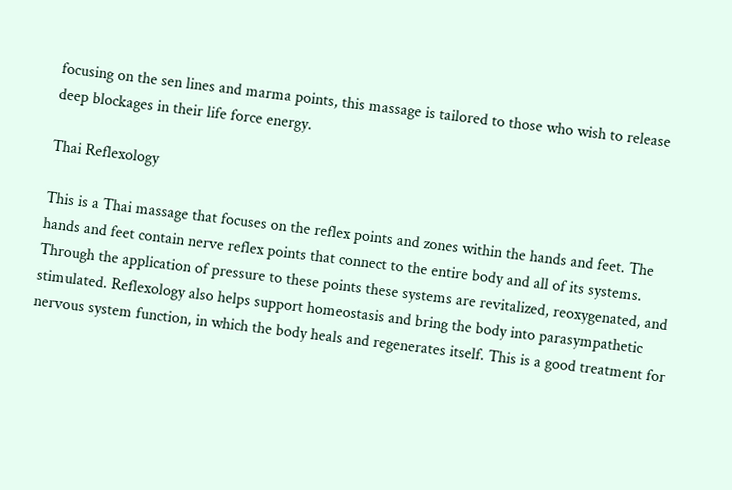focusing on the sen lines and marma points, this massage is tailored to those who wish to release deep blockages in their life force energy.

Thai Reflexology

This is a Thai massage that focuses on the reflex points and zones within the hands and feet. The hands and feet contain nerve reflex points that connect to the entire body and all of its systems. Through the application of pressure to these points these systems are revitalized, reoxygenated, and stimulated. Reflexology also helps support homeostasis and bring the body into parasympathetic nervous system function, in which the body heals and regenerates itself. This is a good treatment for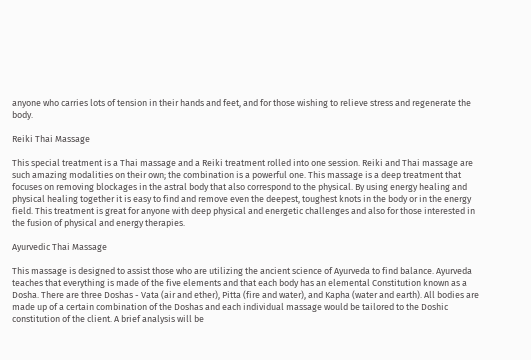anyone who carries lots of tension in their hands and feet, and for those wishing to relieve stress and regenerate the body.

Reiki Thai Massage

This special treatment is a Thai massage and a Reiki treatment rolled into one session. Reiki and Thai massage are such amazing modalities on their own; the combination is a powerful one. This massage is a deep treatment that focuses on removing blockages in the astral body that also correspond to the physical. By using energy healing and physical healing together it is easy to find and remove even the deepest, toughest knots in the body or in the energy field. This treatment is great for anyone with deep physical and energetic challenges and also for those interested in the fusion of physical and energy therapies.

Ayurvedic Thai Massage

This massage is designed to assist those who are utilizing the ancient science of Ayurveda to find balance. Ayurveda teaches that everything is made of the five elements and that each body has an elemental Constitution known as a Dosha. There are three Doshas - Vata (air and ether), Pitta (fire and water), and Kapha (water and earth). All bodies are made up of a certain combination of the Doshas and each individual massage would be tailored to the Doshic constitution of the client. A brief analysis will be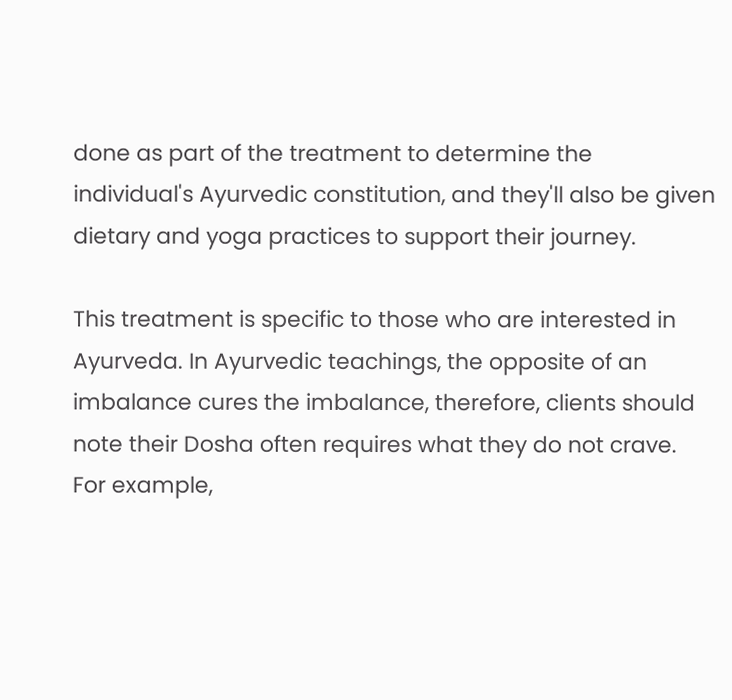done as part of the treatment to determine the individual's Ayurvedic constitution, and they'll also be given dietary and yoga practices to support their journey.

This treatment is specific to those who are interested in Ayurveda. In Ayurvedic teachings, the opposite of an imbalance cures the imbalance, therefore, clients should note their Dosha often requires what they do not crave. For example,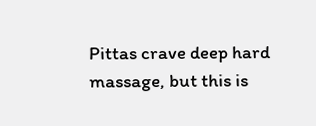Pittas crave deep hard massage, but this is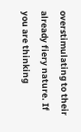overstimulating to their already fiery nature. If you are thinking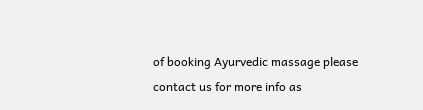of booking Ayurvedic massage please contact us for more info as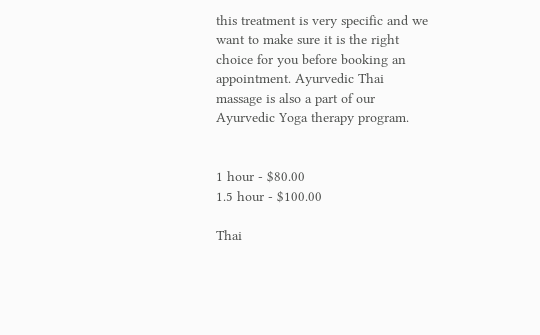this treatment is very specific and we want to make sure it is the right choice for you before booking an appointment. Ayurvedic Thai massage is also a part of our Ayurvedic Yoga therapy program.


1 hour - $80.00
1.5 hour - $100.00

Thai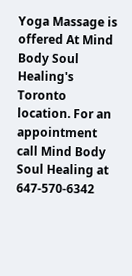Yoga Massage is offered At Mind Body Soul Healing's Toronto location. For an appointment call Mind Body Soul Healing at 647-570-6342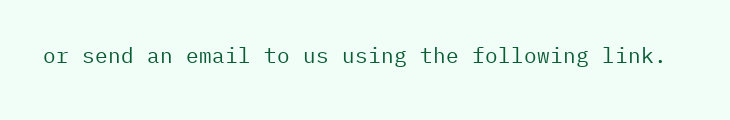or send an email to us using the following link.